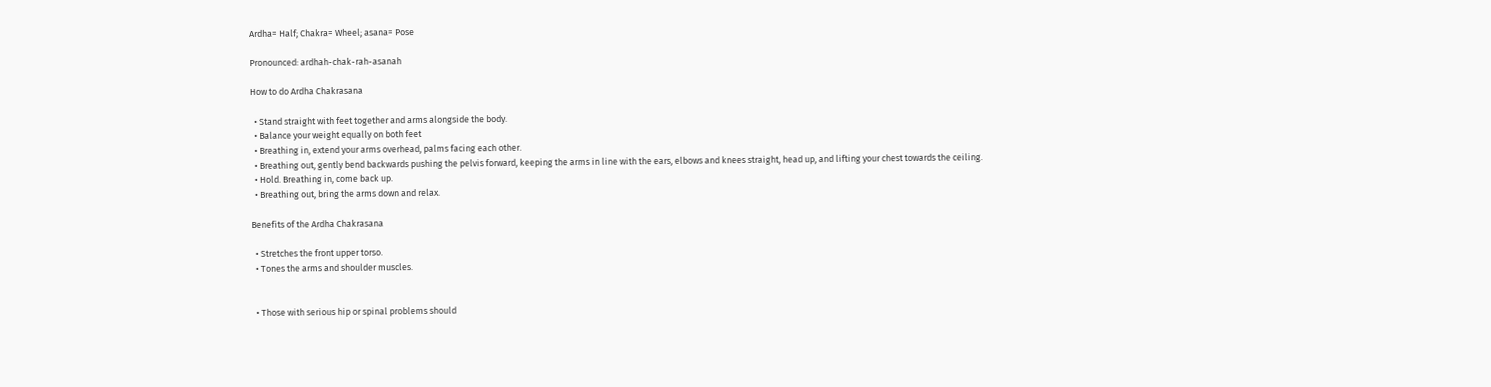Ardha= Half; Chakra= Wheel; asana= Pose

Pronounced: ardhah-chak-rah-asanah

How to do Ardha Chakrasana

  • Stand straight with feet together and arms alongside the body.
  • Balance your weight equally on both feet
  • Breathing in, extend your arms overhead, palms facing each other.
  • Breathing out, gently bend backwards pushing the pelvis forward, keeping the arms in line with the ears, elbows and knees straight, head up, and lifting your chest towards the ceiling.
  • Hold. Breathing in, come back up.
  • Breathing out, bring the arms down and relax.

Benefits of the Ardha Chakrasana

  • Stretches the front upper torso.
  • Tones the arms and shoulder muscles.


  • Those with serious hip or spinal problems should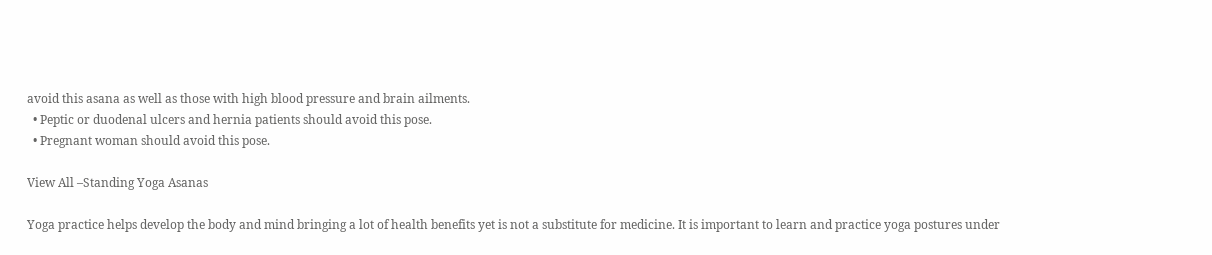avoid this asana as well as those with high blood pressure and brain ailments.
  • Peptic or duodenal ulcers and hernia patients should avoid this pose.
  • Pregnant woman should avoid this pose.

View All –Standing Yoga Asanas

Yoga practice helps develop the body and mind bringing a lot of health benefits yet is not a substitute for medicine. It is important to learn and practice yoga postures under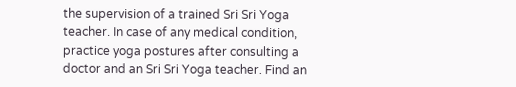the supervision of a trained Sri Sri Yoga teacher. In case of any medical condition, practice yoga postures after consulting a doctor and an Sri Sri Yoga teacher. Find an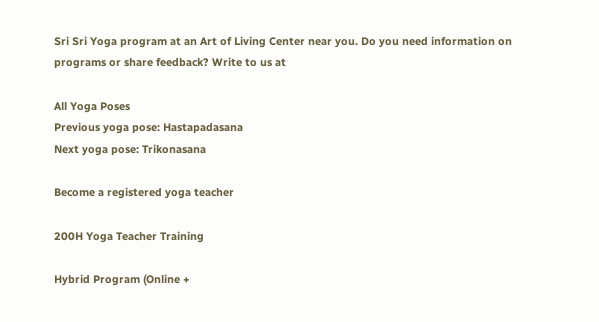Sri Sri Yoga program at an Art of Living Center near you. Do you need information on programs or share feedback? Write to us at

All Yoga Poses
Previous yoga pose: Hastapadasana
Next yoga pose: Trikonasana

Become a registered yoga teacher

200H Yoga Teacher Training

Hybrid Program (Online +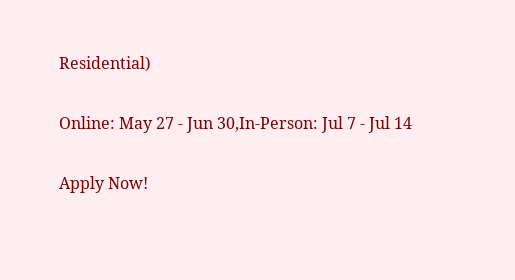Residential)

Online: May 27 - Jun 30,In-Person: Jul 7 - Jul 14

Apply Now!